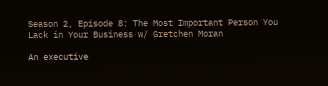Season 2, Episode 8: The Most Important Person You Lack in Your Business w/ Gretchen Moran

An executive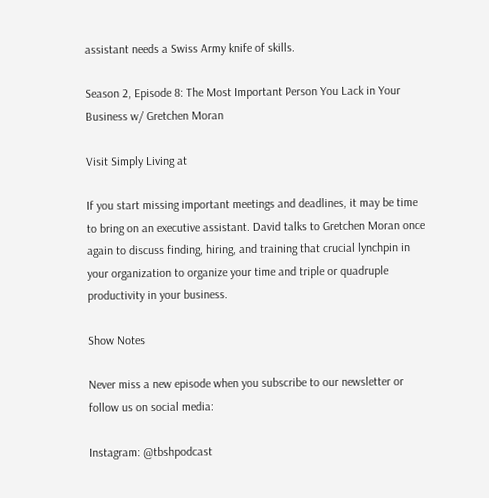assistant needs a Swiss Army knife of skills.

Season 2, Episode 8: The Most Important Person You Lack in Your Business w/ Gretchen Moran

Visit Simply Living at

If you start missing important meetings and deadlines, it may be time to bring on an executive assistant. David talks to Gretchen Moran once again to discuss finding, hiring, and training that crucial lynchpin in your organization to organize your time and triple or quadruple productivity in your business.

Show Notes

Never miss a new episode when you subscribe to our newsletter or follow us on social media:

Instagram: @tbshpodcast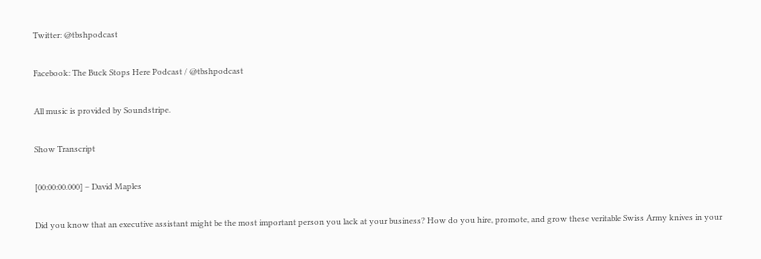Twitter: @tbshpodcast

Facebook: The Buck Stops Here Podcast / @tbshpodcast

All music is provided by Soundstripe.

Show Transcript

[00:00:00.000] – David Maples

Did you know that an executive assistant might be the most important person you lack at your business? How do you hire, promote, and grow these veritable Swiss Army knives in your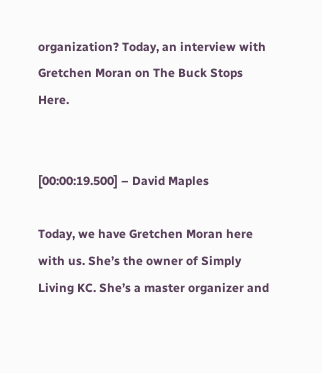organization? Today, an interview with Gretchen Moran on The Buck Stops Here.


[00:00:19.500] – David Maples

Today, we have Gretchen Moran here with us. She’s the owner of Simply Living KC. She’s a master organizer and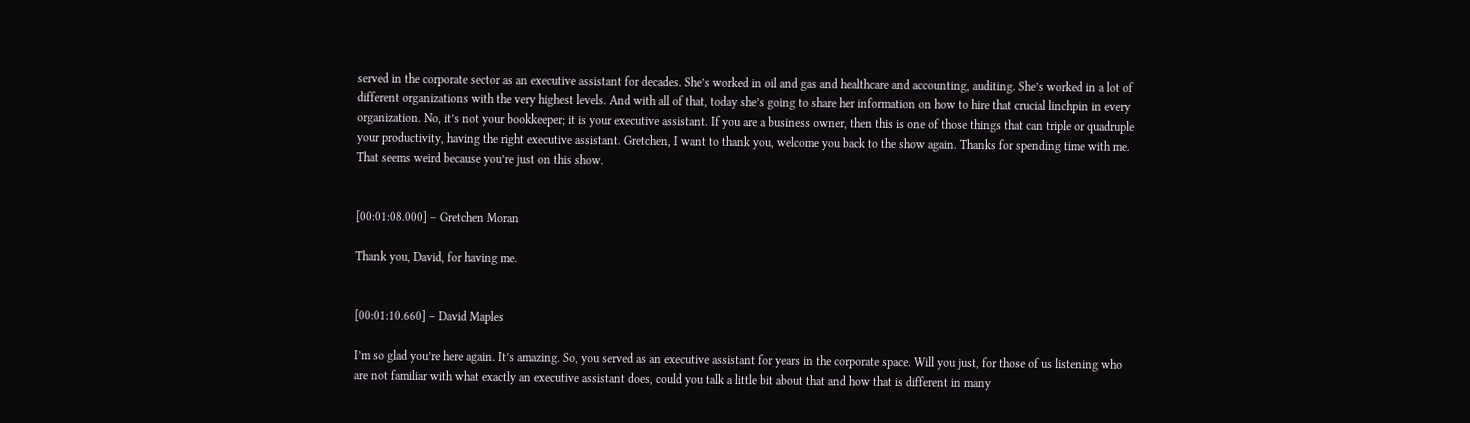served in the corporate sector as an executive assistant for decades. She’s worked in oil and gas and healthcare and accounting, auditing. She’s worked in a lot of different organizations with the very highest levels. And with all of that, today she’s going to share her information on how to hire that crucial linchpin in every organization. No, it’s not your bookkeeper; it is your executive assistant. If you are a business owner, then this is one of those things that can triple or quadruple your productivity, having the right executive assistant. Gretchen, I want to thank you, welcome you back to the show again. Thanks for spending time with me. That seems weird because you’re just on this show.


[00:01:08.000] – Gretchen Moran

Thank you, David, for having me.


[00:01:10.660] – David Maples

I’m so glad you’re here again. It’s amazing. So, you served as an executive assistant for years in the corporate space. Will you just, for those of us listening who are not familiar with what exactly an executive assistant does, could you talk a little bit about that and how that is different in many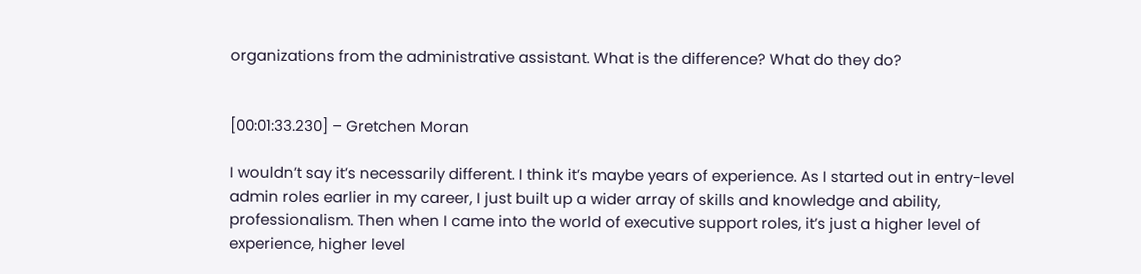organizations from the administrative assistant. What is the difference? What do they do?


[00:01:33.230] – Gretchen Moran

I wouldn’t say it’s necessarily different. I think it’s maybe years of experience. As I started out in entry-level admin roles earlier in my career, I just built up a wider array of skills and knowledge and ability, professionalism. Then when I came into the world of executive support roles, it’s just a higher level of experience, higher level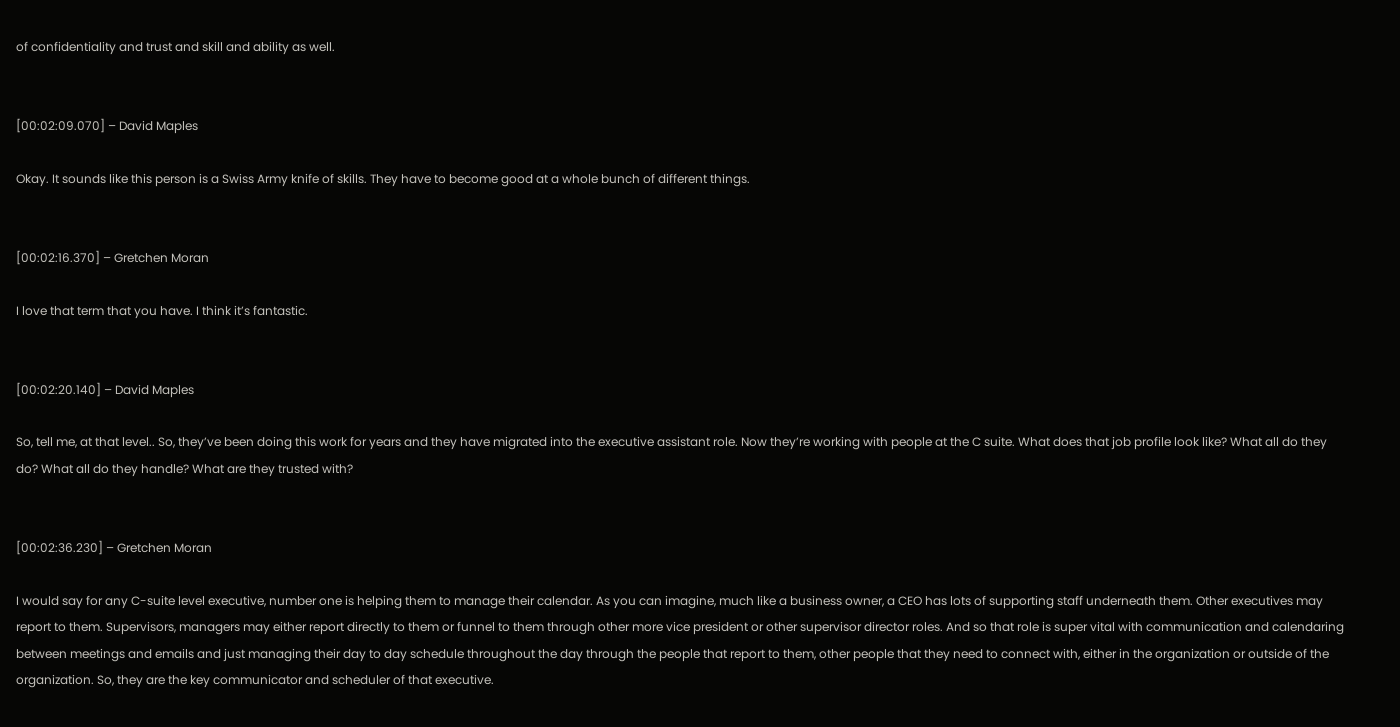of confidentiality and trust and skill and ability as well.


[00:02:09.070] – David Maples

Okay. It sounds like this person is a Swiss Army knife of skills. They have to become good at a whole bunch of different things.


[00:02:16.370] – Gretchen Moran

I love that term that you have. I think it’s fantastic.


[00:02:20.140] – David Maples

So, tell me, at that level.. So, they’ve been doing this work for years and they have migrated into the executive assistant role. Now they’re working with people at the C suite. What does that job profile look like? What all do they do? What all do they handle? What are they trusted with?


[00:02:36.230] – Gretchen Moran

I would say for any C-suite level executive, number one is helping them to manage their calendar. As you can imagine, much like a business owner, a CEO has lots of supporting staff underneath them. Other executives may report to them. Supervisors, managers may either report directly to them or funnel to them through other more vice president or other supervisor director roles. And so that role is super vital with communication and calendaring between meetings and emails and just managing their day to day schedule throughout the day through the people that report to them, other people that they need to connect with, either in the organization or outside of the organization. So, they are the key communicator and scheduler of that executive.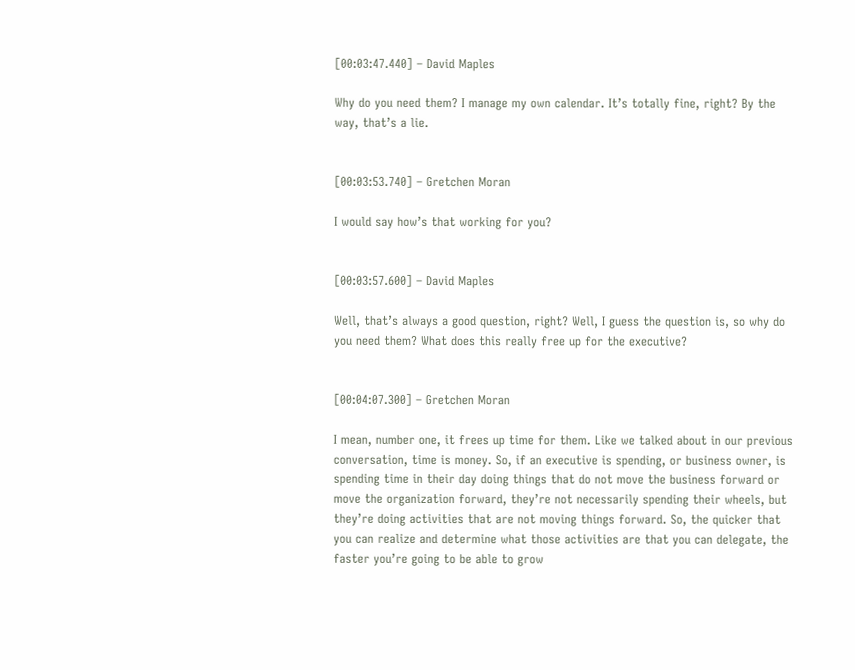[00:03:47.440] – David Maples

Why do you need them? I manage my own calendar. It’s totally fine, right? By the way, that’s a lie.


[00:03:53.740] – Gretchen Moran

I would say how’s that working for you?


[00:03:57.600] – David Maples

Well, that’s always a good question, right? Well, I guess the question is, so why do you need them? What does this really free up for the executive?


[00:04:07.300] – Gretchen Moran

I mean, number one, it frees up time for them. Like we talked about in our previous conversation, time is money. So, if an executive is spending, or business owner, is spending time in their day doing things that do not move the business forward or move the organization forward, they’re not necessarily spending their wheels, but they’re doing activities that are not moving things forward. So, the quicker that you can realize and determine what those activities are that you can delegate, the faster you’re going to be able to grow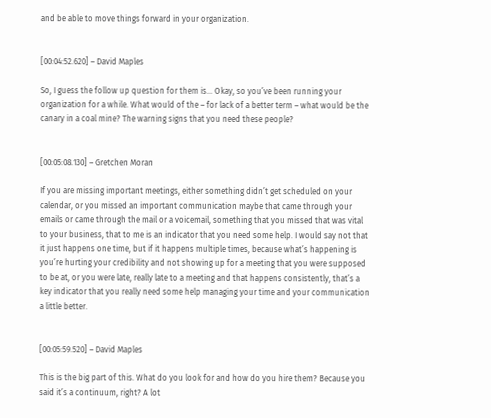and be able to move things forward in your organization.


[00:04:52.620] – David Maples

So, I guess the follow up question for them is… Okay, so you’ve been running your organization for a while. What would of the – for lack of a better term – what would be the canary in a coal mine? The warning signs that you need these people?


[00:05:08.130] – Gretchen Moran

If you are missing important meetings, either something didn’t get scheduled on your calendar, or you missed an important communication maybe that came through your emails or came through the mail or a voicemail, something that you missed that was vital to your business, that to me is an indicator that you need some help. I would say not that it just happens one time, but if it happens multiple times, because what’s happening is you’re hurting your credibility and not showing up for a meeting that you were supposed to be at, or you were late, really late to a meeting and that happens consistently, that’s a key indicator that you really need some help managing your time and your communication a little better.


[00:05:59.520] – David Maples

This is the big part of this. What do you look for and how do you hire them? Because you said it’s a continuum, right? A lot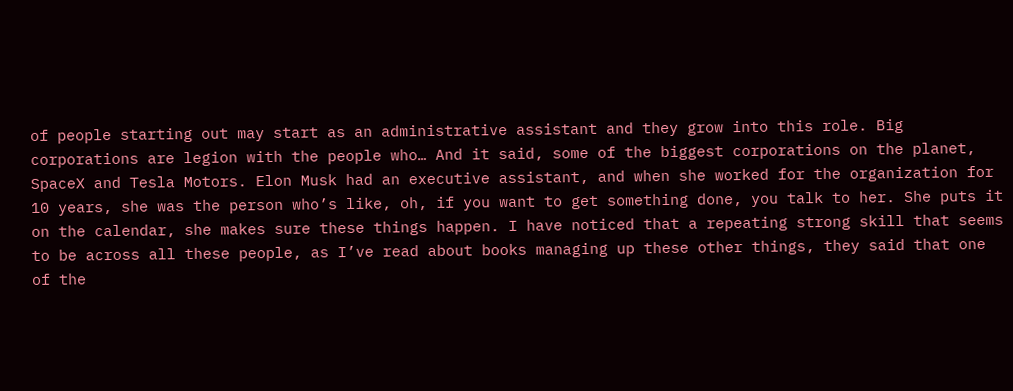of people starting out may start as an administrative assistant and they grow into this role. Big corporations are legion with the people who… And it said, some of the biggest corporations on the planet, SpaceX and Tesla Motors. Elon Musk had an executive assistant, and when she worked for the organization for 10 years, she was the person who’s like, oh, if you want to get something done, you talk to her. She puts it on the calendar, she makes sure these things happen. I have noticed that a repeating strong skill that seems to be across all these people, as I’ve read about books managing up these other things, they said that one of the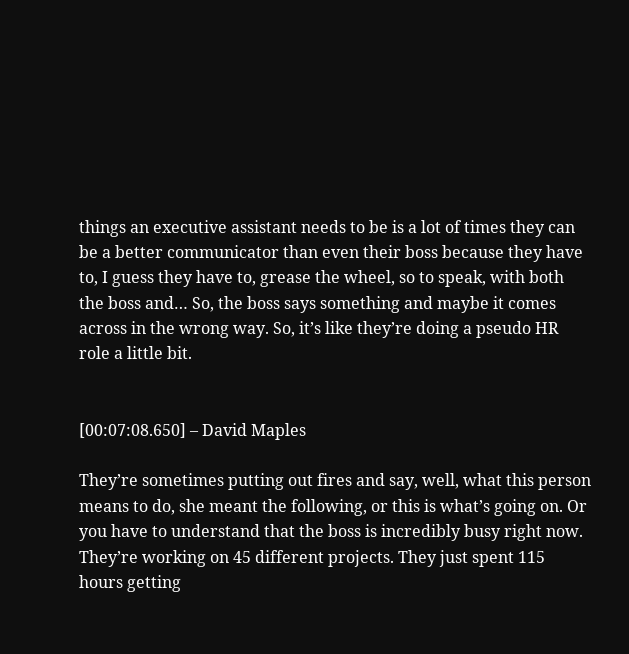things an executive assistant needs to be is a lot of times they can be a better communicator than even their boss because they have to, I guess they have to, grease the wheel, so to speak, with both the boss and… So, the boss says something and maybe it comes across in the wrong way. So, it’s like they’re doing a pseudo HR role a little bit.


[00:07:08.650] – David Maples

They’re sometimes putting out fires and say, well, what this person means to do, she meant the following, or this is what’s going on. Or you have to understand that the boss is incredibly busy right now. They’re working on 45 different projects. They just spent 115 hours getting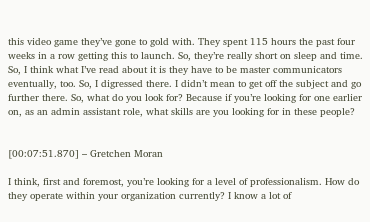this video game they’ve gone to gold with. They spent 115 hours the past four weeks in a row getting this to launch. So, they’re really short on sleep and time. So, I think what I’ve read about it is they have to be master communicators eventually, too. So, I digressed there. I didn’t mean to get off the subject and go further there. So, what do you look for? Because if you’re looking for one earlier on, as an admin assistant role, what skills are you looking for in these people?


[00:07:51.870] – Gretchen Moran

I think, first and foremost, you’re looking for a level of professionalism. How do they operate within your organization currently? I know a lot of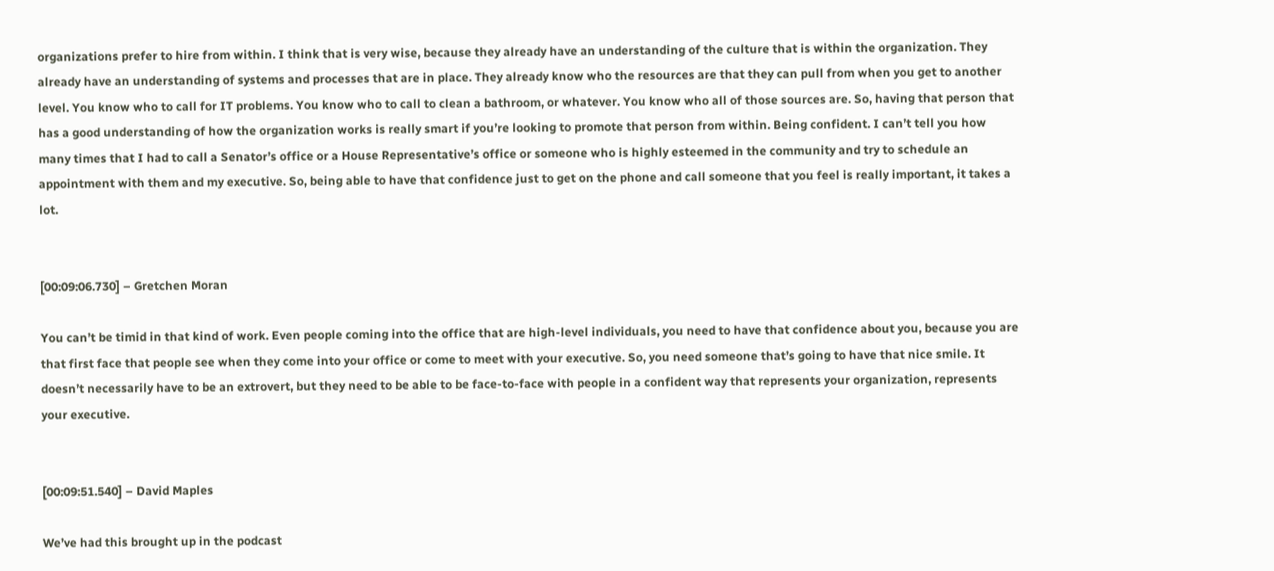organizations prefer to hire from within. I think that is very wise, because they already have an understanding of the culture that is within the organization. They already have an understanding of systems and processes that are in place. They already know who the resources are that they can pull from when you get to another level. You know who to call for IT problems. You know who to call to clean a bathroom, or whatever. You know who all of those sources are. So, having that person that has a good understanding of how the organization works is really smart if you’re looking to promote that person from within. Being confident. I can’t tell you how many times that I had to call a Senator’s office or a House Representative’s office or someone who is highly esteemed in the community and try to schedule an appointment with them and my executive. So, being able to have that confidence just to get on the phone and call someone that you feel is really important, it takes a lot.


[00:09:06.730] – Gretchen Moran

You can’t be timid in that kind of work. Even people coming into the office that are high-level individuals, you need to have that confidence about you, because you are that first face that people see when they come into your office or come to meet with your executive. So, you need someone that’s going to have that nice smile. It doesn’t necessarily have to be an extrovert, but they need to be able to be face-to-face with people in a confident way that represents your organization, represents your executive.


[00:09:51.540] – David Maples

We’ve had this brought up in the podcast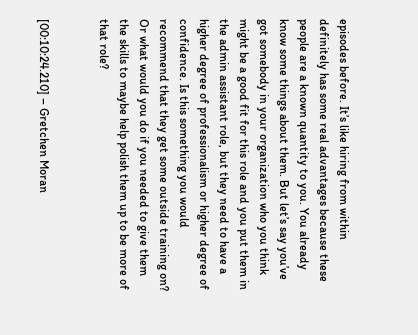episodes before. It’s like hiring from within definitely has some real advantages because these people are a known quantity to you. You already know some things about them. But let’s say you’ve got somebody in your organization who you think might be a good fit for this role and you put them in the admin assistant role, but they need to have a higher degree of professionalism or higher degree of confidence. Is this something you would recommend that they get some outside training on? Or what would you do if you needed to give them the skills to maybe help polish them up to be more of that role?


[00:10:24.210] – Gretchen Moran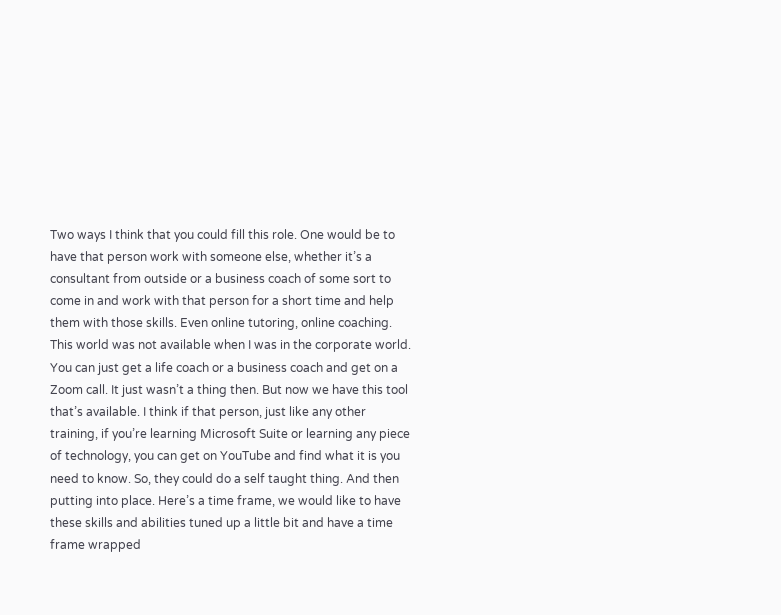Two ways I think that you could fill this role. One would be to have that person work with someone else, whether it’s a consultant from outside or a business coach of some sort to come in and work with that person for a short time and help them with those skills. Even online tutoring, online coaching. This world was not available when I was in the corporate world. You can just get a life coach or a business coach and get on a Zoom call. It just wasn’t a thing then. But now we have this tool that’s available. I think if that person, just like any other training, if you’re learning Microsoft Suite or learning any piece of technology, you can get on YouTube and find what it is you need to know. So, they could do a self taught thing. And then putting into place. Here’s a time frame, we would like to have these skills and abilities tuned up a little bit and have a time frame wrapped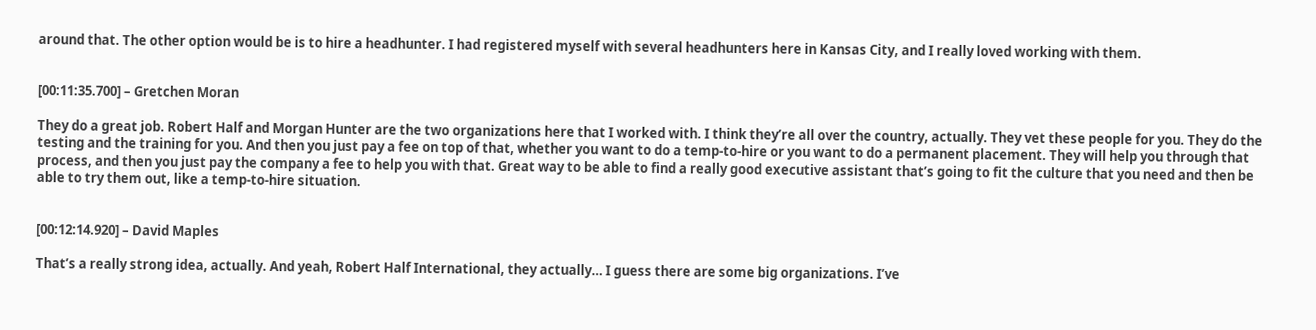around that. The other option would be is to hire a headhunter. I had registered myself with several headhunters here in Kansas City, and I really loved working with them.


[00:11:35.700] – Gretchen Moran

They do a great job. Robert Half and Morgan Hunter are the two organizations here that I worked with. I think they’re all over the country, actually. They vet these people for you. They do the testing and the training for you. And then you just pay a fee on top of that, whether you want to do a temp-to-hire or you want to do a permanent placement. They will help you through that process, and then you just pay the company a fee to help you with that. Great way to be able to find a really good executive assistant that’s going to fit the culture that you need and then be able to try them out, like a temp-to-hire situation.


[00:12:14.920] – David Maples

That’s a really strong idea, actually. And yeah, Robert Half International, they actually… I guess there are some big organizations. I’ve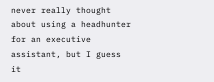never really thought about using a headhunter for an executive assistant, but I guess it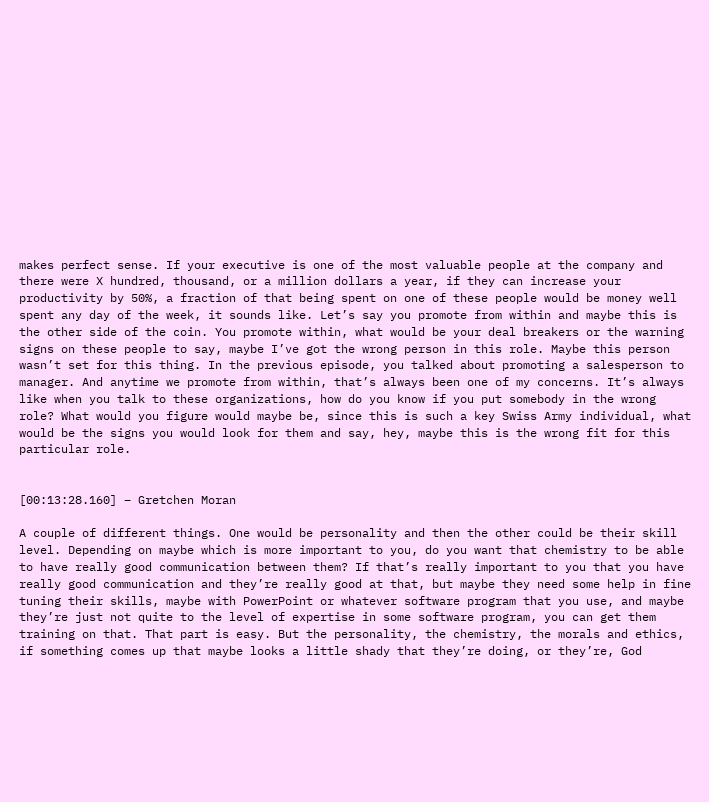makes perfect sense. If your executive is one of the most valuable people at the company and there were X hundred, thousand, or a million dollars a year, if they can increase your productivity by 50%, a fraction of that being spent on one of these people would be money well spent any day of the week, it sounds like. Let’s say you promote from within and maybe this is the other side of the coin. You promote within, what would be your deal breakers or the warning signs on these people to say, maybe I’ve got the wrong person in this role. Maybe this person wasn’t set for this thing. In the previous episode, you talked about promoting a salesperson to manager. And anytime we promote from within, that’s always been one of my concerns. It’s always like when you talk to these organizations, how do you know if you put somebody in the wrong role? What would you figure would maybe be, since this is such a key Swiss Army individual, what would be the signs you would look for them and say, hey, maybe this is the wrong fit for this particular role.


[00:13:28.160] – Gretchen Moran

A couple of different things. One would be personality and then the other could be their skill level. Depending on maybe which is more important to you, do you want that chemistry to be able to have really good communication between them? If that’s really important to you that you have really good communication and they’re really good at that, but maybe they need some help in fine tuning their skills, maybe with PowerPoint or whatever software program that you use, and maybe they’re just not quite to the level of expertise in some software program, you can get them training on that. That part is easy. But the personality, the chemistry, the morals and ethics, if something comes up that maybe looks a little shady that they’re doing, or they’re, God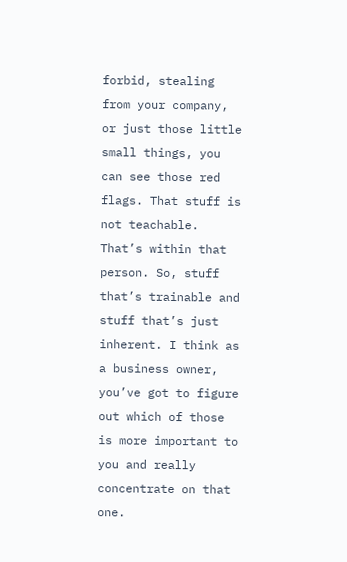forbid, stealing from your company, or just those little small things, you can see those red flags. That stuff is not teachable. That’s within that person. So, stuff that’s trainable and stuff that’s just inherent. I think as a business owner, you’ve got to figure out which of those is more important to you and really concentrate on that one.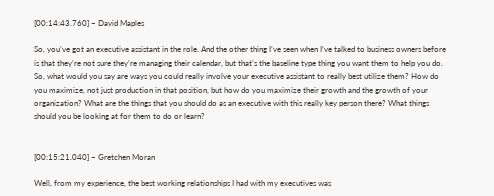[00:14:43.760] – David Maples

So, you’ve got an executive assistant in the role. And the other thing I’ve seen when I’ve talked to business owners before is that they’re not sure they’re managing their calendar, but that’s the baseline type thing you want them to help you do. So, what would you say are ways you could really involve your executive assistant to really best utilize them? How do you maximize, not just production in that position, but how do you maximize their growth and the growth of your organization? What are the things that you should do as an executive with this really key person there? What things should you be looking at for them to do or learn?


[00:15:21.040] – Gretchen Moran

Well, from my experience, the best working relationships I had with my executives was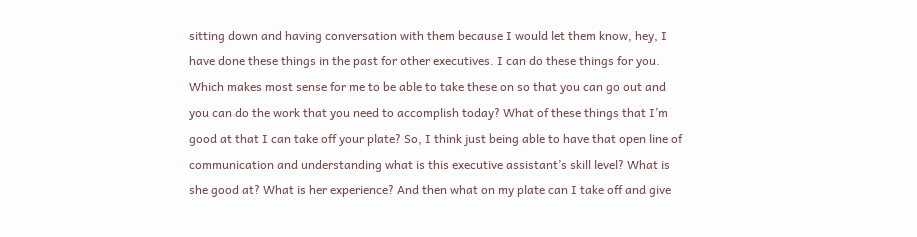sitting down and having conversation with them because I would let them know, hey, I have done these things in the past for other executives. I can do these things for you. Which makes most sense for me to be able to take these on so that you can go out and you can do the work that you need to accomplish today? What of these things that I’m good at that I can take off your plate? So, I think just being able to have that open line of communication and understanding what is this executive assistant’s skill level? What is she good at? What is her experience? And then what on my plate can I take off and give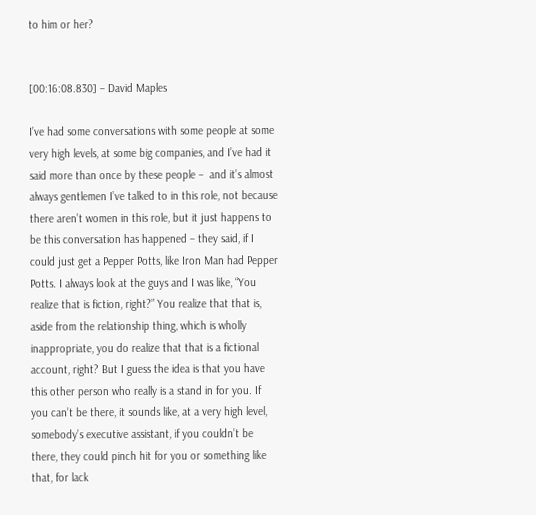to him or her?


[00:16:08.830] – David Maples

I’ve had some conversations with some people at some very high levels, at some big companies, and I’ve had it said more than once by these people –  and it’s almost always gentlemen I’ve talked to in this role, not because there aren’t women in this role, but it just happens to be this conversation has happened – they said, if I could just get a Pepper Potts, like Iron Man had Pepper Potts. I always look at the guys and I was like, “You realize that is fiction, right?” You realize that that is, aside from the relationship thing, which is wholly inappropriate, you do realize that that is a fictional account, right? But I guess the idea is that you have this other person who really is a stand in for you. If you can’t be there, it sounds like, at a very high level, somebody’s executive assistant, if you couldn’t be there, they could pinch hit for you or something like that, for lack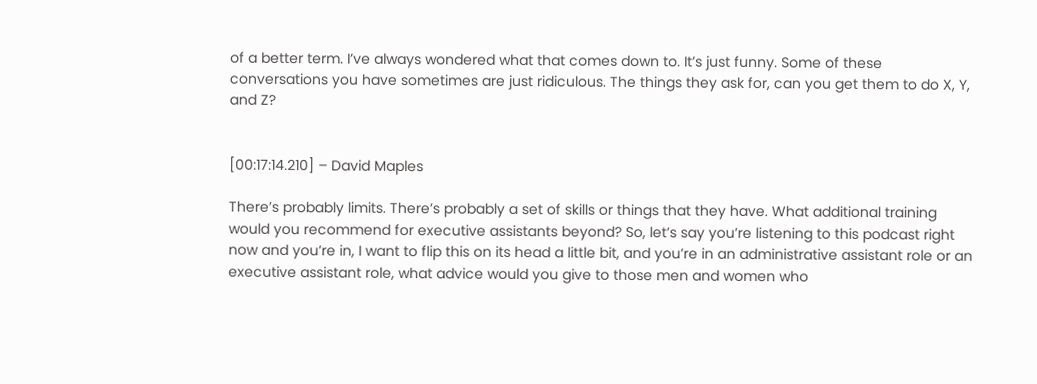of a better term. I’ve always wondered what that comes down to. It’s just funny. Some of these conversations you have sometimes are just ridiculous. The things they ask for, can you get them to do X, Y, and Z?


[00:17:14.210] – David Maples

There’s probably limits. There’s probably a set of skills or things that they have. What additional training would you recommend for executive assistants beyond? So, let’s say you’re listening to this podcast right now and you’re in, I want to flip this on its head a little bit, and you’re in an administrative assistant role or an executive assistant role, what advice would you give to those men and women who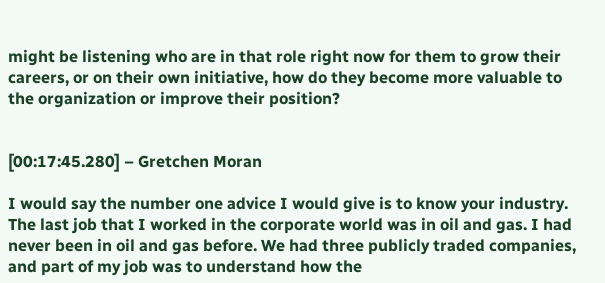might be listening who are in that role right now for them to grow their careers, or on their own initiative, how do they become more valuable to the organization or improve their position?


[00:17:45.280] – Gretchen Moran

I would say the number one advice I would give is to know your industry. The last job that I worked in the corporate world was in oil and gas. I had never been in oil and gas before. We had three publicly traded companies, and part of my job was to understand how the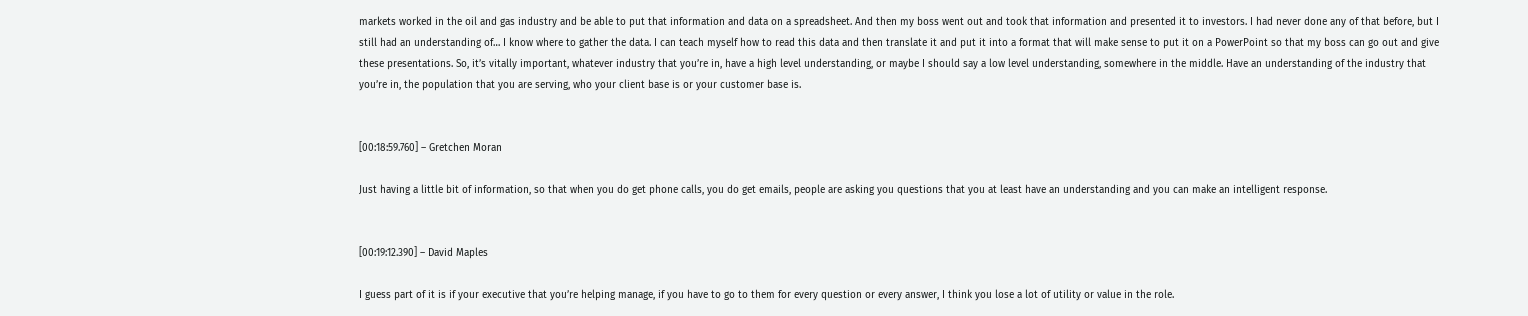markets worked in the oil and gas industry and be able to put that information and data on a spreadsheet. And then my boss went out and took that information and presented it to investors. I had never done any of that before, but I still had an understanding of… I know where to gather the data. I can teach myself how to read this data and then translate it and put it into a format that will make sense to put it on a PowerPoint so that my boss can go out and give these presentations. So, it’s vitally important, whatever industry that you’re in, have a high level understanding, or maybe I should say a low level understanding, somewhere in the middle. Have an understanding of the industry that you’re in, the population that you are serving, who your client base is or your customer base is.


[00:18:59.760] – Gretchen Moran

Just having a little bit of information, so that when you do get phone calls, you do get emails, people are asking you questions that you at least have an understanding and you can make an intelligent response.


[00:19:12.390] – David Maples

I guess part of it is if your executive that you’re helping manage, if you have to go to them for every question or every answer, I think you lose a lot of utility or value in the role.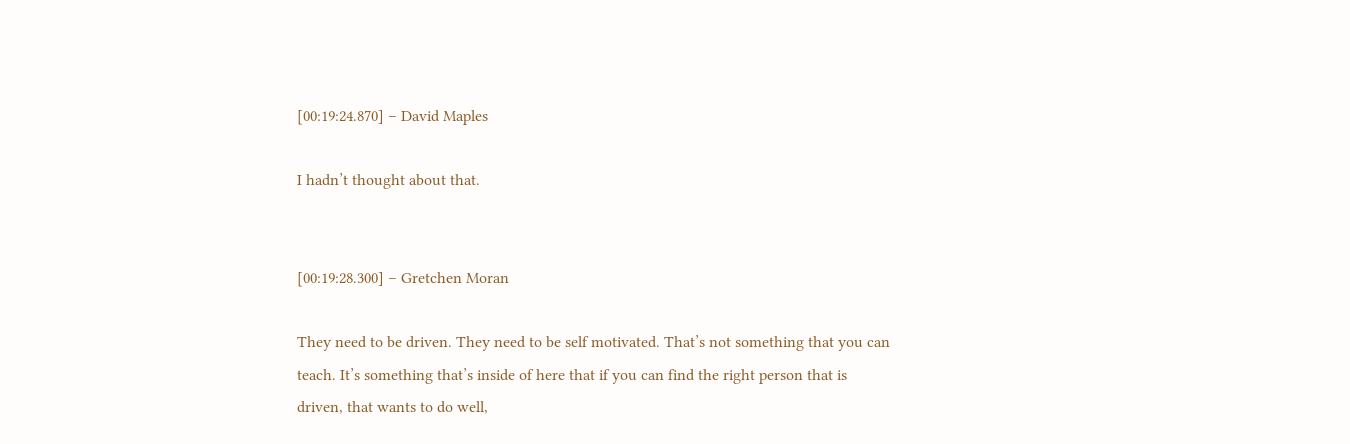[00:19:24.870] – David Maples

I hadn’t thought about that.


[00:19:28.300] – Gretchen Moran

They need to be driven. They need to be self motivated. That’s not something that you can teach. It’s something that’s inside of here that if you can find the right person that is driven, that wants to do well,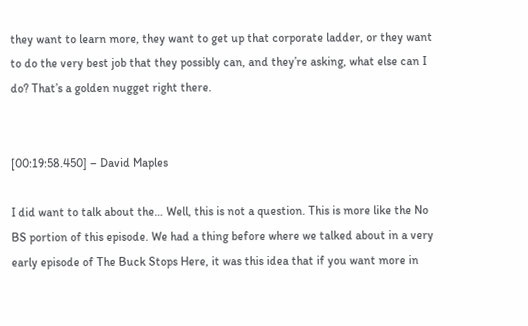they want to learn more, they want to get up that corporate ladder, or they want to do the very best job that they possibly can, and they’re asking, what else can I do? That’s a golden nugget right there.


[00:19:58.450] – David Maples

I did want to talk about the… Well, this is not a question. This is more like the No BS portion of this episode. We had a thing before where we talked about in a very early episode of The Buck Stops Here, it was this idea that if you want more in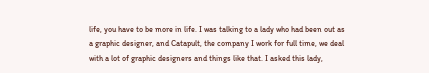life, you have to be more in life. I was talking to a lady who had been out as a graphic designer, and Catapult, the company I work for full time, we deal with a lot of graphic designers and things like that. I asked this lady,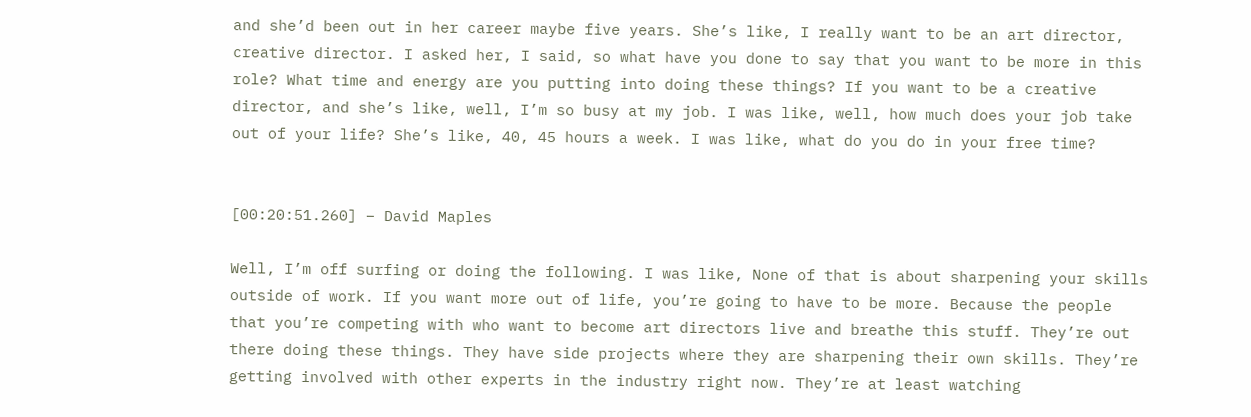and she’d been out in her career maybe five years. She’s like, I really want to be an art director, creative director. I asked her, I said, so what have you done to say that you want to be more in this role? What time and energy are you putting into doing these things? If you want to be a creative director, and she’s like, well, I’m so busy at my job. I was like, well, how much does your job take out of your life? She’s like, 40, 45 hours a week. I was like, what do you do in your free time?


[00:20:51.260] – David Maples

Well, I’m off surfing or doing the following. I was like, None of that is about sharpening your skills outside of work. If you want more out of life, you’re going to have to be more. Because the people that you’re competing with who want to become art directors live and breathe this stuff. They’re out there doing these things. They have side projects where they are sharpening their own skills. They’re getting involved with other experts in the industry right now. They’re at least watching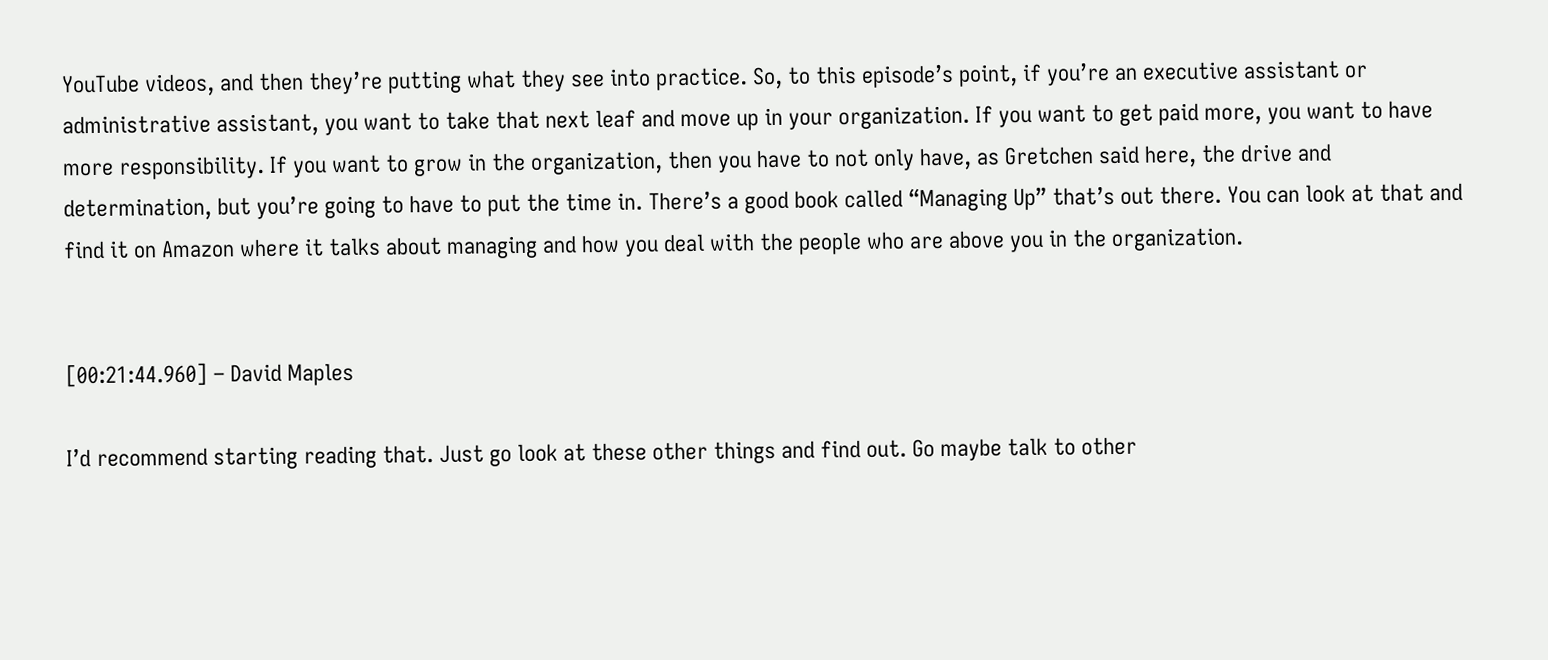YouTube videos, and then they’re putting what they see into practice. So, to this episode’s point, if you’re an executive assistant or administrative assistant, you want to take that next leaf and move up in your organization. If you want to get paid more, you want to have more responsibility. If you want to grow in the organization, then you have to not only have, as Gretchen said here, the drive and determination, but you’re going to have to put the time in. There’s a good book called “Managing Up” that’s out there. You can look at that and find it on Amazon where it talks about managing and how you deal with the people who are above you in the organization.


[00:21:44.960] – David Maples

I’d recommend starting reading that. Just go look at these other things and find out. Go maybe talk to other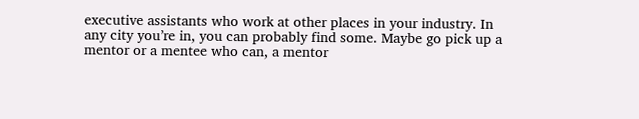executive assistants who work at other places in your industry. In any city you’re in, you can probably find some. Maybe go pick up a mentor or a mentee who can, a mentor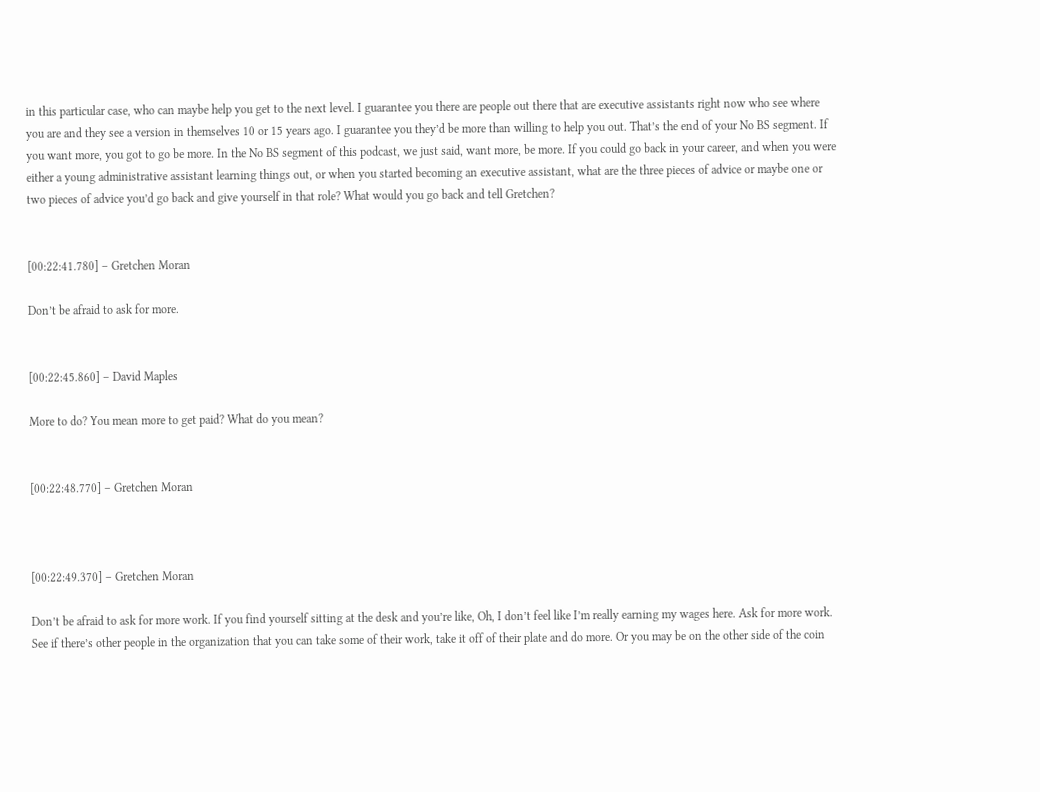in this particular case, who can maybe help you get to the next level. I guarantee you there are people out there that are executive assistants right now who see where you are and they see a version in themselves 10 or 15 years ago. I guarantee you they’d be more than willing to help you out. That’s the end of your No BS segment. If you want more, you got to go be more. In the No BS segment of this podcast, we just said, want more, be more. If you could go back in your career, and when you were either a young administrative assistant learning things out, or when you started becoming an executive assistant, what are the three pieces of advice or maybe one or two pieces of advice you’d go back and give yourself in that role? What would you go back and tell Gretchen?


[00:22:41.780] – Gretchen Moran

Don’t be afraid to ask for more.


[00:22:45.860] – David Maples

More to do? You mean more to get paid? What do you mean?


[00:22:48.770] – Gretchen Moran



[00:22:49.370] – Gretchen Moran

Don’t be afraid to ask for more work. If you find yourself sitting at the desk and you’re like, Oh, I don’t feel like I’m really earning my wages here. Ask for more work. See if there’s other people in the organization that you can take some of their work, take it off of their plate and do more. Or you may be on the other side of the coin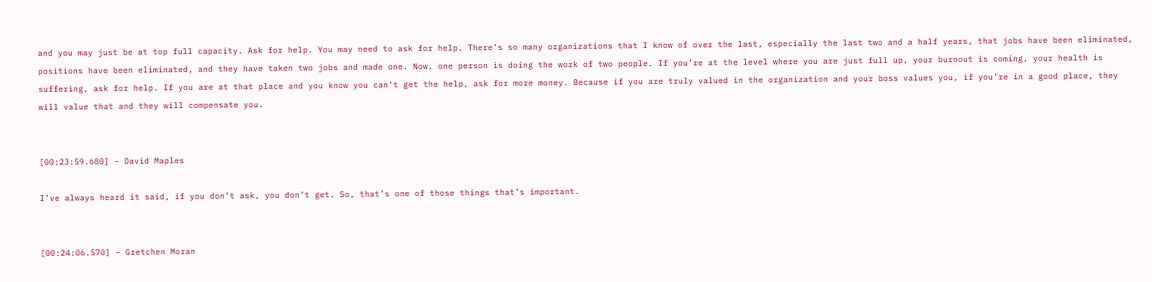and you may just be at top full capacity. Ask for help. You may need to ask for help. There’s so many organizations that I know of over the last, especially the last two and a half years, that jobs have been eliminated, positions have been eliminated, and they have taken two jobs and made one. Now, one person is doing the work of two people. If you’re at the level where you are just full up, your burnout is coming, your health is suffering, ask for help. If you are at that place and you know you can’t get the help, ask for more money. Because if you are truly valued in the organization and your boss values you, if you’re in a good place, they will value that and they will compensate you.


[00:23:59.680] – David Maples

I’ve always heard it said, if you don’t ask, you don’t get. So, that’s one of those things that’s important.


[00:24:06.570] – Gretchen Moran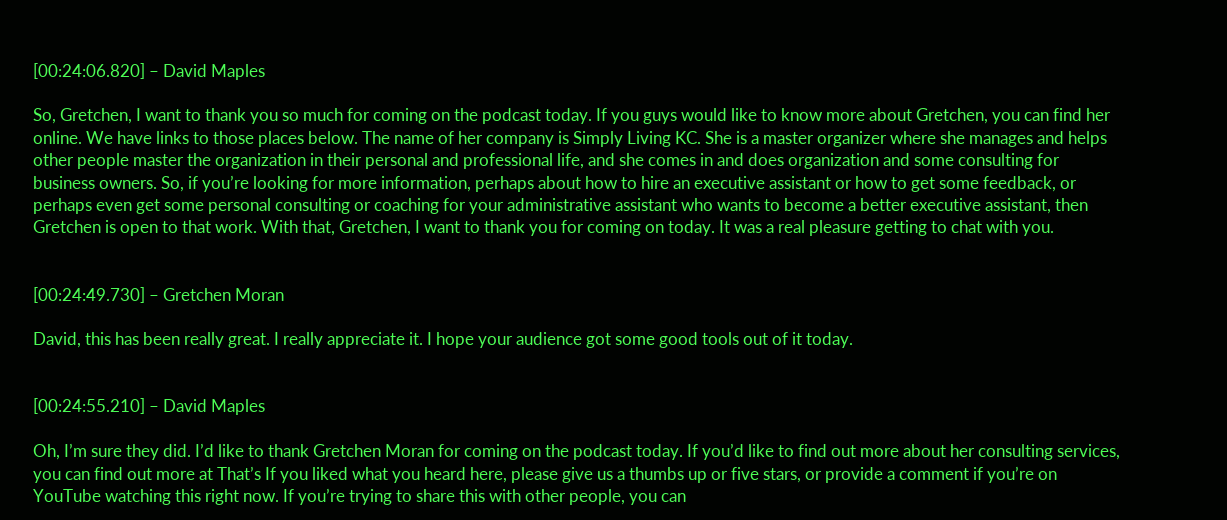[00:24:06.820] – David Maples

So, Gretchen, I want to thank you so much for coming on the podcast today. If you guys would like to know more about Gretchen, you can find her online. We have links to those places below. The name of her company is Simply Living KC. She is a master organizer where she manages and helps other people master the organization in their personal and professional life, and she comes in and does organization and some consulting for business owners. So, if you’re looking for more information, perhaps about how to hire an executive assistant or how to get some feedback, or perhaps even get some personal consulting or coaching for your administrative assistant who wants to become a better executive assistant, then Gretchen is open to that work. With that, Gretchen, I want to thank you for coming on today. It was a real pleasure getting to chat with you.


[00:24:49.730] – Gretchen Moran

David, this has been really great. I really appreciate it. I hope your audience got some good tools out of it today.


[00:24:55.210] – David Maples

Oh, I’m sure they did. I’d like to thank Gretchen Moran for coming on the podcast today. If you’d like to find out more about her consulting services, you can find out more at That’s If you liked what you heard here, please give us a thumbs up or five stars, or provide a comment if you’re on YouTube watching this right now. If you’re trying to share this with other people, you can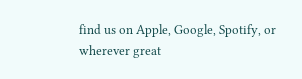find us on Apple, Google, Spotify, or wherever great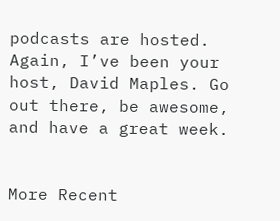podcasts are hosted. Again, I’ve been your host, David Maples. Go out there, be awesome, and have a great week.


More Recent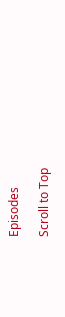Episodes

Scroll to Top